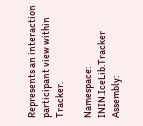Represents an interaction participant view within Tracker.

Namespace: ININ.IceLib.Tracker
Assembly: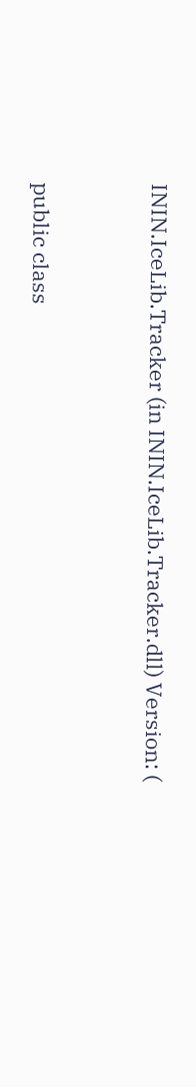ININ.IceLib.Tracker (in ININ.IceLib.Tracker.dll) Version: (


public class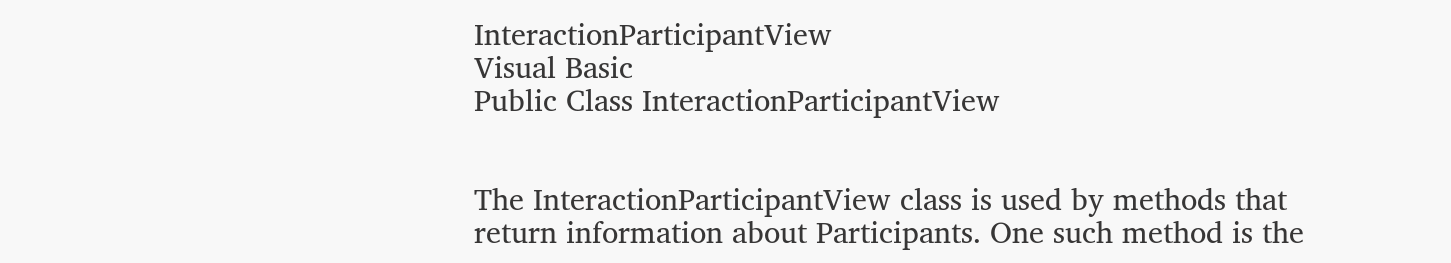InteractionParticipantView
Visual Basic
Public Class InteractionParticipantView


The InteractionParticipantView class is used by methods that return information about Participants. One such method is the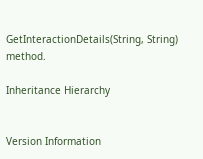GetInteractionDetails(String, String) method.

Inheritance Hierarchy


Version Information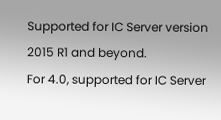Supported for IC Server version 2015 R1 and beyond.
For 4.0, supported for IC Server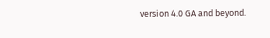version 4.0 GA and beyond.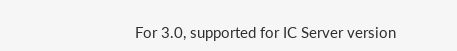For 3.0, supported for IC Server version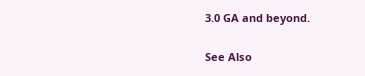3.0 GA and beyond.

See Also